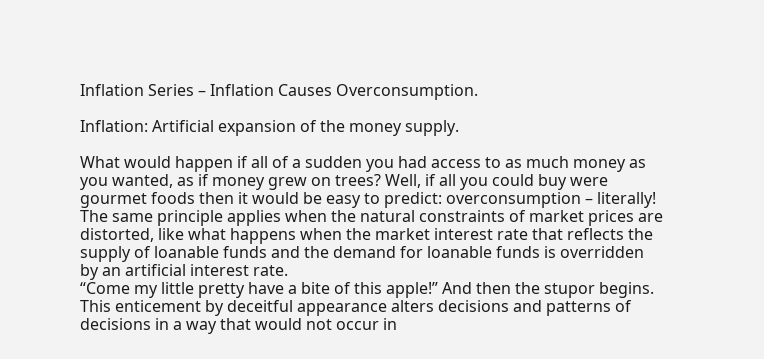Inflation Series – Inflation Causes Overconsumption.

Inflation: Artificial expansion of the money supply.

What would happen if all of a sudden you had access to as much money as you wanted, as if money grew on trees? Well, if all you could buy were gourmet foods then it would be easy to predict: overconsumption – literally!
The same principle applies when the natural constraints of market prices are distorted, like what happens when the market interest rate that reflects the supply of loanable funds and the demand for loanable funds is overridden by an artificial interest rate.
“Come my little pretty have a bite of this apple!” And then the stupor begins. This enticement by deceitful appearance alters decisions and patterns of decisions in a way that would not occur in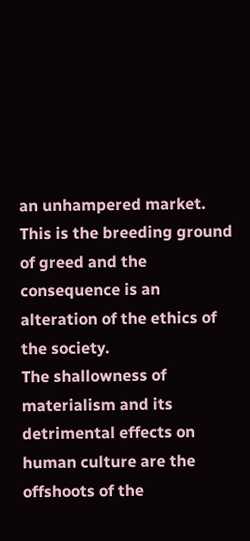an unhampered market. This is the breeding ground of greed and the consequence is an alteration of the ethics of the society.
The shallowness of materialism and its detrimental effects on human culture are the offshoots of the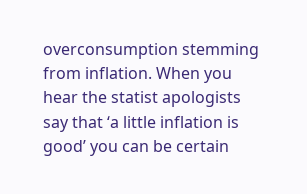overconsumption stemming from inflation. When you hear the statist apologists say that ‘a little inflation is good’ you can be certain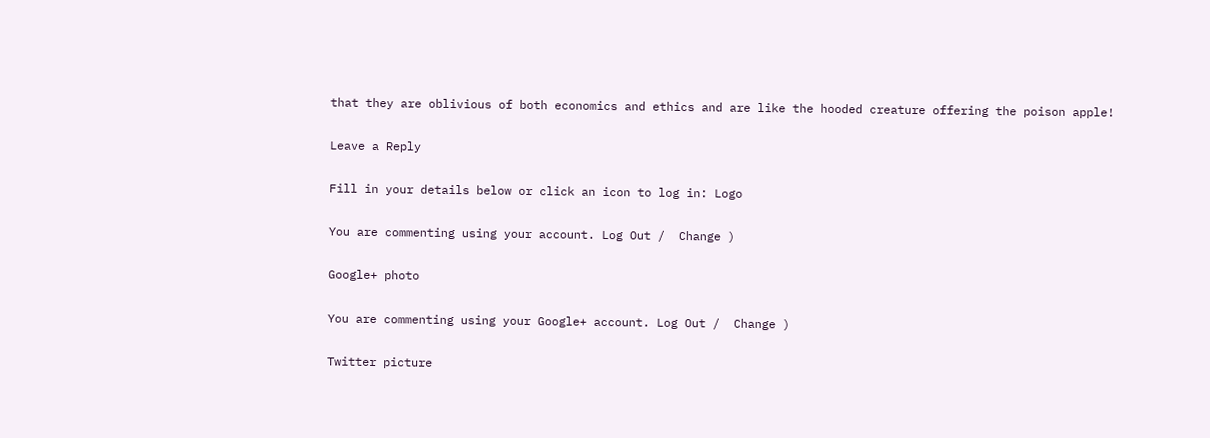that they are oblivious of both economics and ethics and are like the hooded creature offering the poison apple!

Leave a Reply

Fill in your details below or click an icon to log in: Logo

You are commenting using your account. Log Out /  Change )

Google+ photo

You are commenting using your Google+ account. Log Out /  Change )

Twitter picture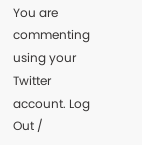You are commenting using your Twitter account. Log Out /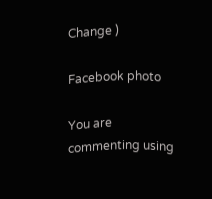Change )

Facebook photo

You are commenting using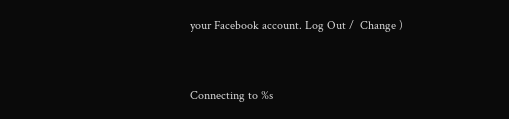your Facebook account. Log Out /  Change )


Connecting to %s